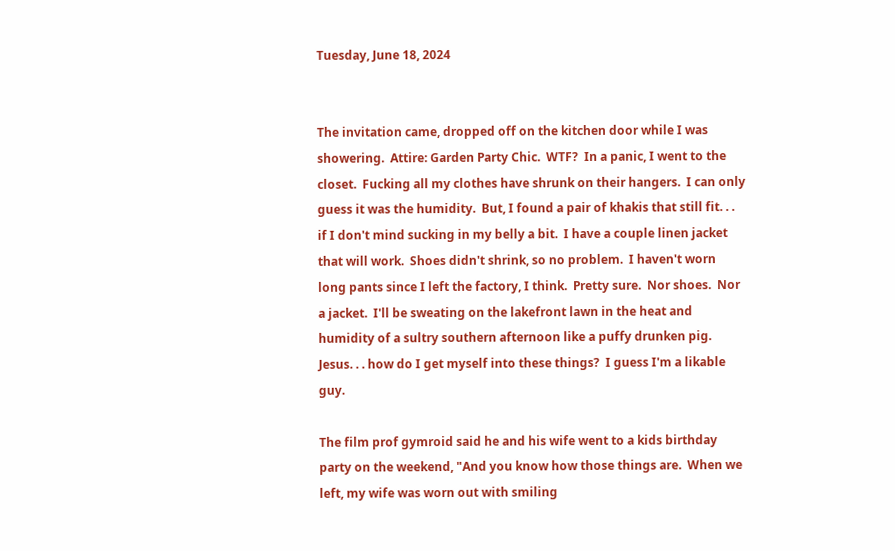Tuesday, June 18, 2024


The invitation came, dropped off on the kitchen door while I was showering.  Attire: Garden Party Chic.  WTF?  In a panic, I went to the closet.  Fucking all my clothes have shrunk on their hangers.  I can only guess it was the humidity.  But, I found a pair of khakis that still fit. . . if I don't mind sucking in my belly a bit.  I have a couple linen jacket that will work.  Shoes didn't shrink, so no problem.  I haven't worn long pants since I left the factory, I think.  Pretty sure.  Nor shoes.  Nor a jacket.  I'll be sweating on the lakefront lawn in the heat and humidity of a sultry southern afternoon like a puffy drunken pig.  Jesus. . . how do I get myself into these things?  I guess I'm a likable guy.

The film prof gymroid said he and his wife went to a kids birthday party on the weekend, "And you know how those things are.  When we left, my wife was worn out with smiling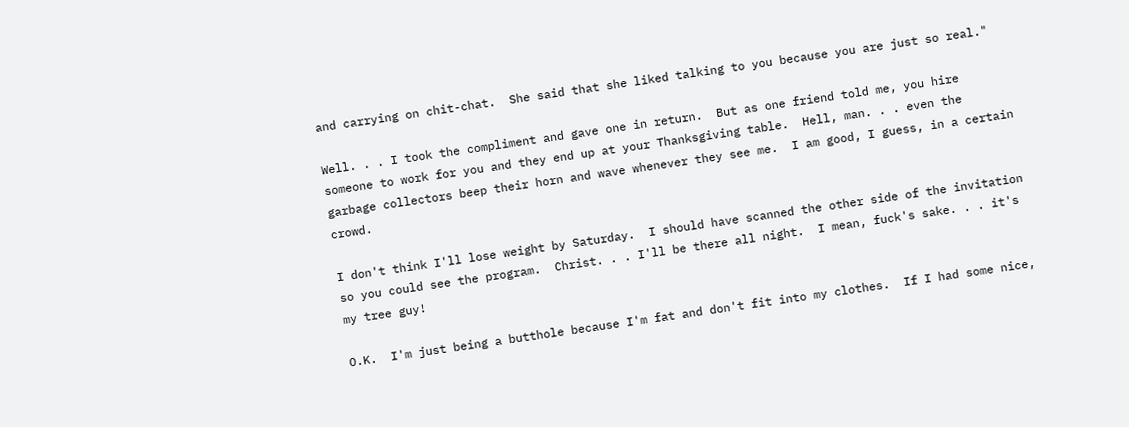and carrying on chit-chat.  She said that she liked talking to you because you are just so real."

Well. . . I took the compliment and gave one in return.  But as one friend told me, you hire someone to work for you and they end up at your Thanksgiving table.  Hell, man. . . even the garbage collectors beep their horn and wave whenever they see me.  I am good, I guess, in a certain crowd.

I don't think I'll lose weight by Saturday.  I should have scanned the other side of the invitation so you could see the program.  Christ. . . I'll be there all night.  I mean, fuck's sake. . . it's my tree guy!

O.K.  I'm just being a butthole because I'm fat and don't fit into my clothes.  If I had some nice,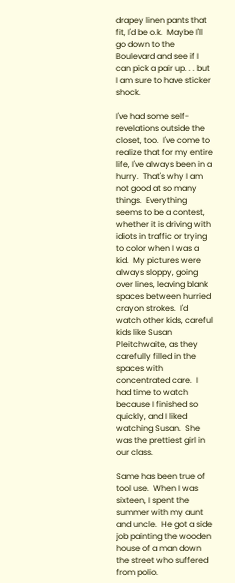drapey linen pants that fit, I'd be o.k.  Maybe I'll go down to the Boulevard and see if I can pick a pair up. . . but I am sure to have sticker shock.

I've had some self-revelations outside the closet, too.  I've come to realize that for my entire life, I've always been in a hurry.  That's why I am not good at so many things.  Everything seems to be a contest, whether it is driving with idiots in traffic or trying to color when I was a kid.  My pictures were always sloppy, going over lines, leaving blank spaces between hurried crayon strokes.  I'd watch other kids, careful kids like Susan Pleitchwaite, as they carefully filled in the spaces with concentrated care.  I had time to watch because I finished so quickly, and I liked watching Susan.  She was the prettiest girl in our class.

Same has been true of tool use.  When I was sixteen, I spent the summer with my aunt and uncle.  He got a side job painting the wooden house of a man down the street who suffered from polio.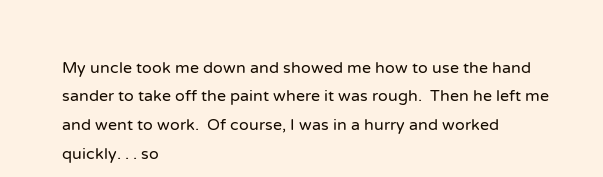My uncle took me down and showed me how to use the hand sander to take off the paint where it was rough.  Then he left me and went to work.  Of course, I was in a hurry and worked quickly. . . so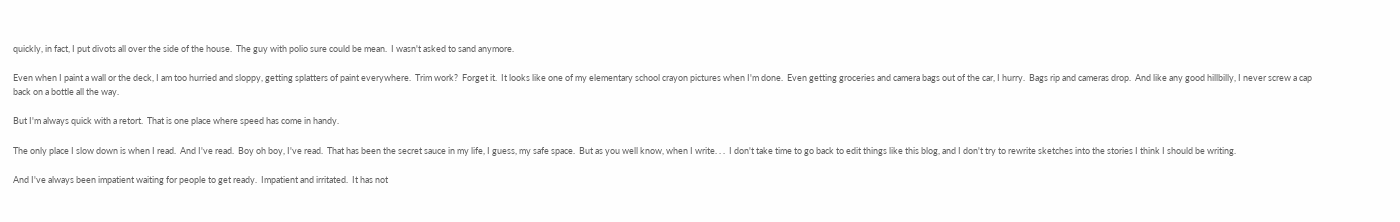quickly, in fact, I put divots all over the side of the house.  The guy with polio sure could be mean.  I wasn't asked to sand anymore.

Even when I paint a wall or the deck, I am too hurried and sloppy, getting splatters of paint everywhere.  Trim work?  Forget it.  It looks like one of my elementary school crayon pictures when I'm done.  Even getting groceries and camera bags out of the car, I hurry.  Bags rip and cameras drop.  And like any good hillbilly, I never screw a cap back on a bottle all the way.

But I'm always quick with a retort.  That is one place where speed has come in handy.

The only place I slow down is when I read.  And I've read.  Boy oh boy, I've read.  That has been the secret sauce in my life, I guess, my safe space.  But as you well know, when I write. . .  I don't take time to go back to edit things like this blog, and I don't try to rewrite sketches into the stories I think I should be writing.

And I've always been impatient waiting for people to get ready.  Impatient and irritated.  It has not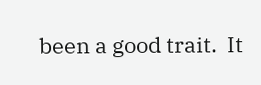been a good trait.  It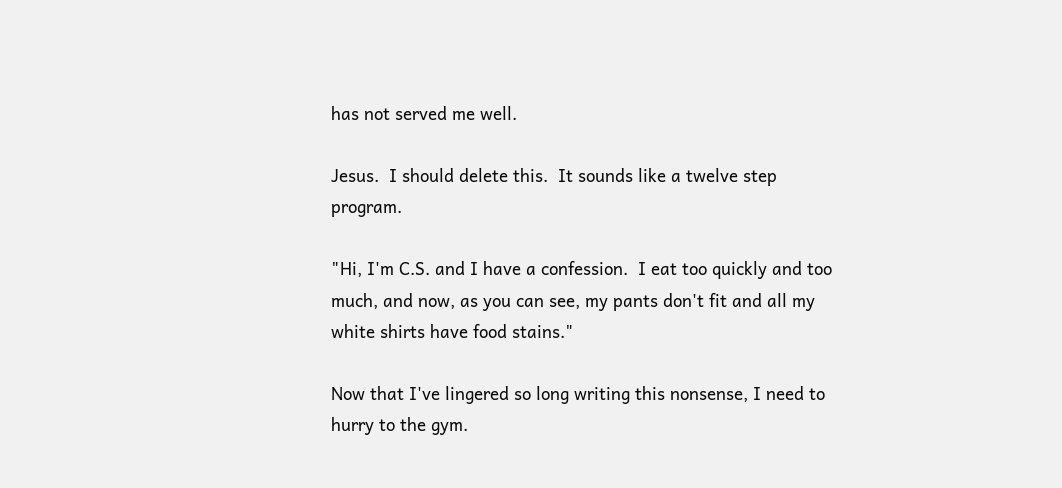has not served me well.

Jesus.  I should delete this.  It sounds like a twelve step program.

"Hi, I'm C.S. and I have a confession.  I eat too quickly and too much, and now, as you can see, my pants don't fit and all my white shirts have food stains."

Now that I've lingered so long writing this nonsense, I need to hurry to the gym.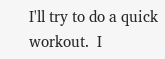I'll try to do a quick workout.  I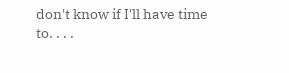don't know if I'll have time to. . . .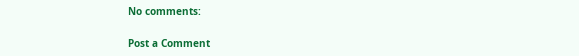No comments:

Post a Comment